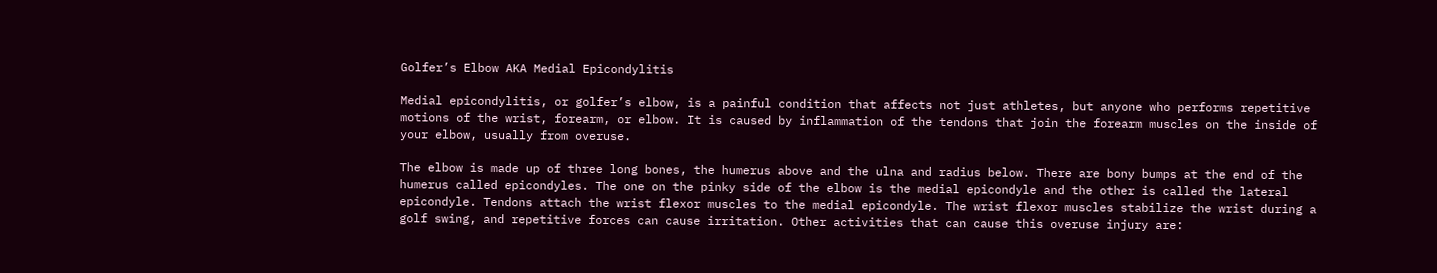Golfer’s Elbow AKA Medial Epicondylitis

Medial epicondylitis, or golfer’s elbow, is a painful condition that affects not just athletes, but anyone who performs repetitive motions of the wrist, forearm, or elbow. It is caused by inflammation of the tendons that join the forearm muscles on the inside of your elbow, usually from overuse.

The elbow is made up of three long bones, the humerus above and the ulna and radius below. There are bony bumps at the end of the humerus called epicondyles. The one on the pinky side of the elbow is the medial epicondyle and the other is called the lateral epicondyle. Tendons attach the wrist flexor muscles to the medial epicondyle. The wrist flexor muscles stabilize the wrist during a golf swing, and repetitive forces can cause irritation. Other activities that can cause this overuse injury are: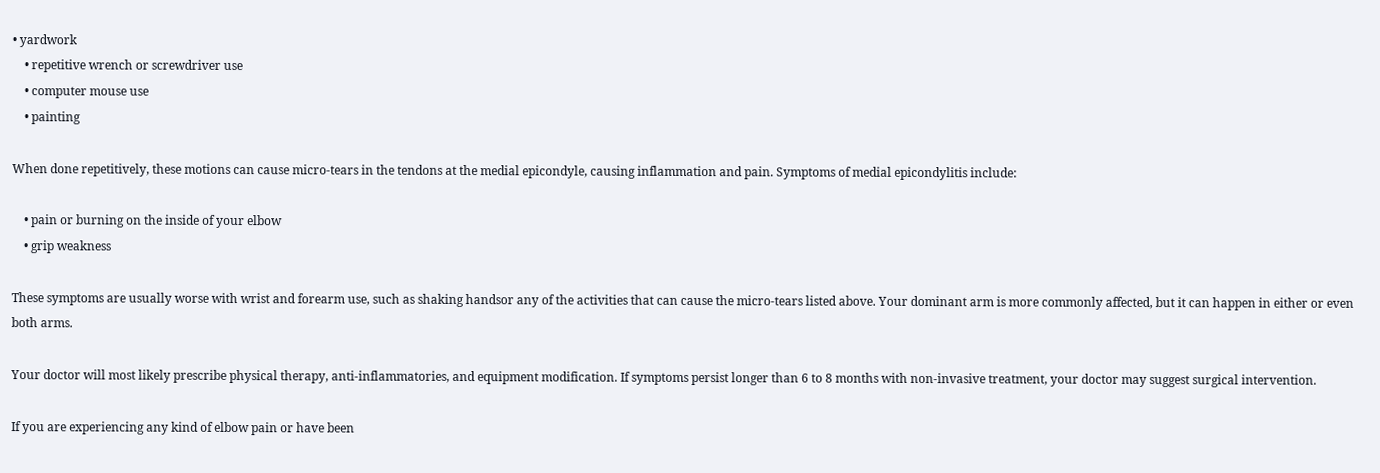• yardwork
    • repetitive wrench or screwdriver use
    • computer mouse use
    • painting

When done repetitively, these motions can cause micro-tears in the tendons at the medial epicondyle, causing inflammation and pain. Symptoms of medial epicondylitis include:

    • pain or burning on the inside of your elbow
    • grip weakness

These symptoms are usually worse with wrist and forearm use, such as shaking handsor any of the activities that can cause the micro-tears listed above. Your dominant arm is more commonly affected, but it can happen in either or even both arms.

Your doctor will most likely prescribe physical therapy, anti-inflammatories, and equipment modification. If symptoms persist longer than 6 to 8 months with non-invasive treatment, your doctor may suggest surgical intervention.

If you are experiencing any kind of elbow pain or have been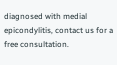diagnosed with medial epicondylitis, contact us for a free consultation.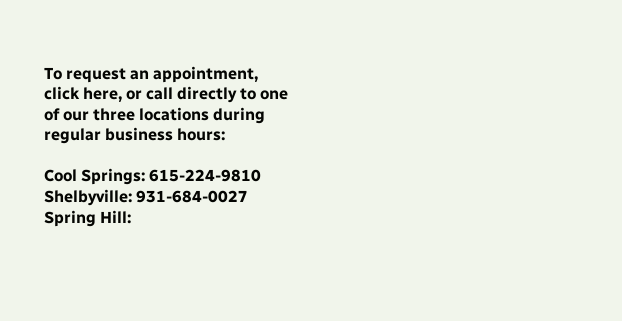To request an appointment, click here, or call directly to one of our three locations during regular business hours:

Cool Springs: 615-224-9810
Shelbyville: 931-684-0027
Spring Hill: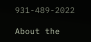931-489-2022

About the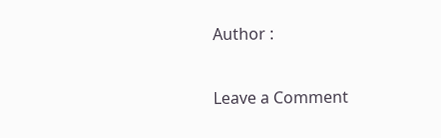Author :

Leave a Comment